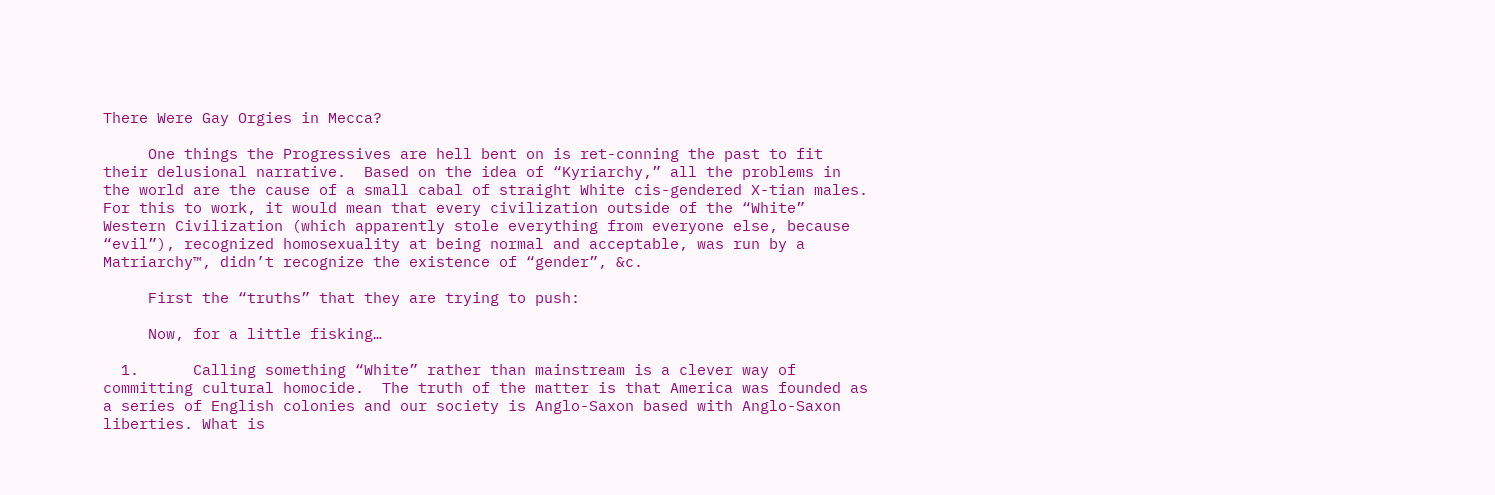There Were Gay Orgies in Mecca?

     One things the Progressives are hell bent on is ret-conning the past to fit their delusional narrative.  Based on the idea of “Kyriarchy,” all the problems in the world are the cause of a small cabal of straight White cis-gendered X-tian males.  For this to work, it would mean that every civilization outside of the “White” Western Civilization (which apparently stole everything from everyone else, because “evil”), recognized homosexuality at being normal and acceptable, was run by a Matriarchy™, didn’t recognize the existence of “gender”, &c.

     First the “truths” that they are trying to push:

     Now, for a little fisking…

  1.      Calling something “White” rather than mainstream is a clever way of committing cultural homocide.  The truth of the matter is that America was founded as a series of English colonies and our society is Anglo-Saxon based with Anglo-Saxon liberties. What is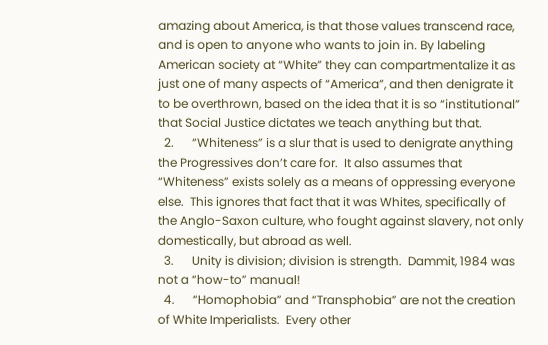amazing about America, is that those values transcend race, and is open to anyone who wants to join in. By labeling American society at “White” they can compartmentalize it as just one of many aspects of “America”, and then denigrate it to be overthrown, based on the idea that it is so “institutional” that Social Justice dictates we teach anything but that.
  2.      “Whiteness” is a slur that is used to denigrate anything the Progressives don’t care for.  It also assumes that “Whiteness” exists solely as a means of oppressing everyone else.  This ignores that fact that it was Whites, specifically of the Anglo-Saxon culture, who fought against slavery, not only domestically, but abroad as well.
  3.      Unity is division; division is strength.  Dammit, 1984 was not a “how-to” manual!
  4.      “Homophobia” and “Transphobia” are not the creation of White Imperialists.  Every other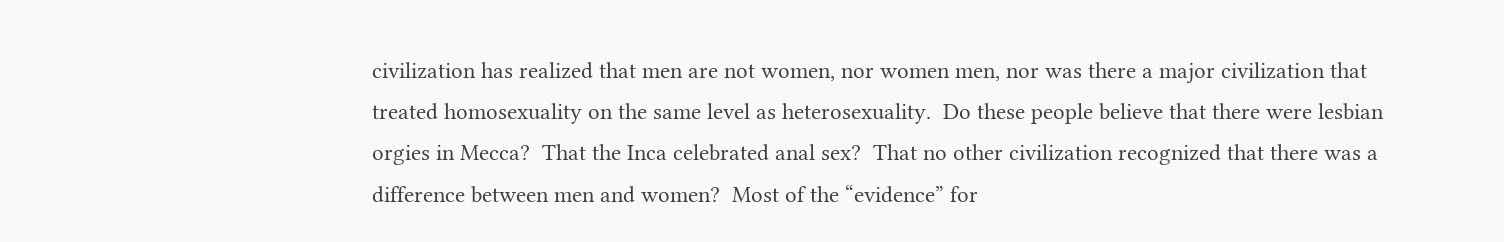civilization has realized that men are not women, nor women men, nor was there a major civilization that treated homosexuality on the same level as heterosexuality.  Do these people believe that there were lesbian orgies in Mecca?  That the Inca celebrated anal sex?  That no other civilization recognized that there was a difference between men and women?  Most of the “evidence” for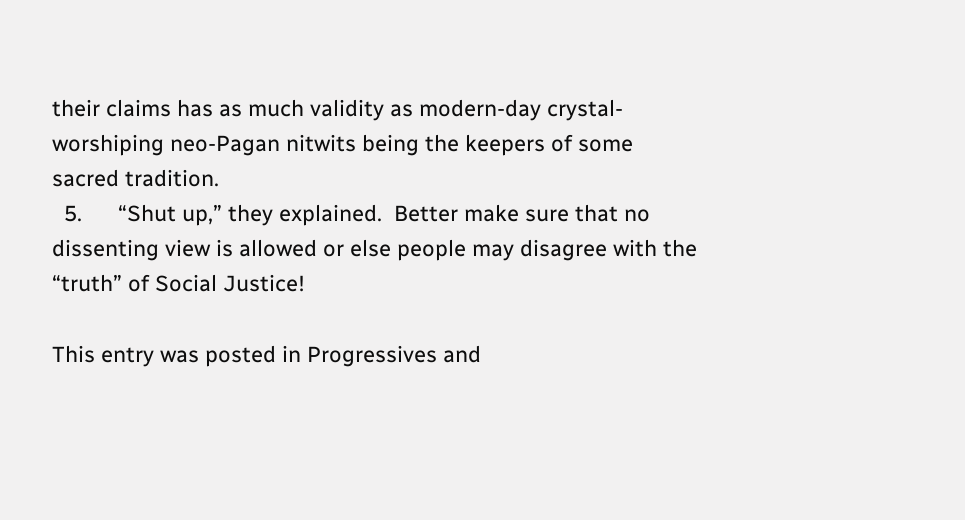their claims has as much validity as modern-day crystal-worshiping neo-Pagan nitwits being the keepers of some sacred tradition.
  5.      “Shut up,” they explained.  Better make sure that no dissenting view is allowed or else people may disagree with the “truth” of Social Justice!

This entry was posted in Progressives and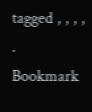tagged , , , , . Bookmark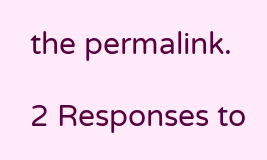the permalink.

2 Responses to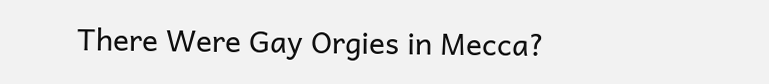There Were Gay Orgies in Mecca?